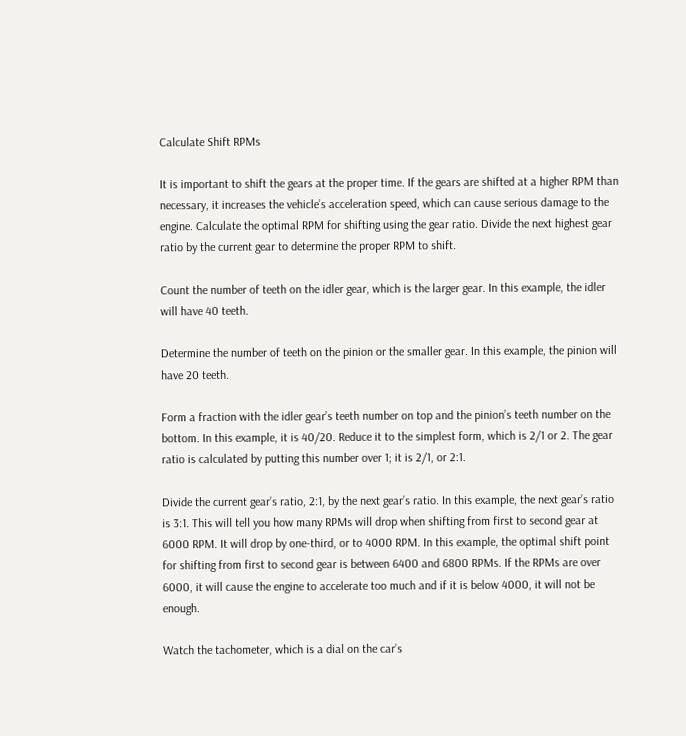Calculate Shift RPMs

It is important to shift the gears at the proper time. If the gears are shifted at a higher RPM than necessary, it increases the vehicle’s acceleration speed, which can cause serious damage to the engine. Calculate the optimal RPM for shifting using the gear ratio. Divide the next highest gear ratio by the current gear to determine the proper RPM to shift.

Count the number of teeth on the idler gear, which is the larger gear. In this example, the idler will have 40 teeth.

Determine the number of teeth on the pinion or the smaller gear. In this example, the pinion will have 20 teeth.

Form a fraction with the idler gear’s teeth number on top and the pinion’s teeth number on the bottom. In this example, it is 40/20. Reduce it to the simplest form, which is 2/1 or 2. The gear ratio is calculated by putting this number over 1; it is 2/1, or 2:1.

Divide the current gear’s ratio, 2:1, by the next gear’s ratio. In this example, the next gear’s ratio is 3:1. This will tell you how many RPMs will drop when shifting from first to second gear at 6000 RPM. It will drop by one-third, or to 4000 RPM. In this example, the optimal shift point for shifting from first to second gear is between 6400 and 6800 RPMs. If the RPMs are over 6000, it will cause the engine to accelerate too much and if it is below 4000, it will not be enough.

Watch the tachometer, which is a dial on the car’s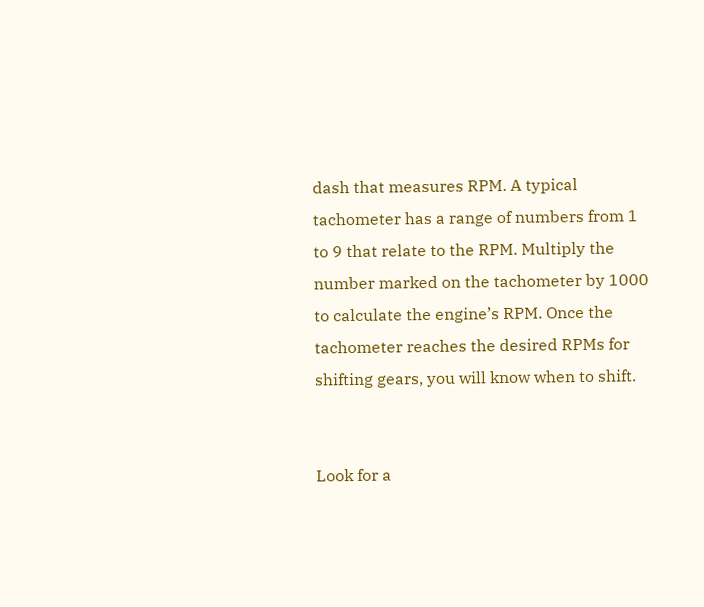dash that measures RPM. A typical tachometer has a range of numbers from 1 to 9 that relate to the RPM. Multiply the number marked on the tachometer by 1000 to calculate the engine’s RPM. Once the tachometer reaches the desired RPMs for shifting gears, you will know when to shift.


Look for a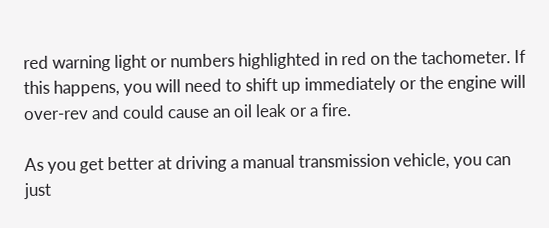red warning light or numbers highlighted in red on the tachometer. If this happens, you will need to shift up immediately or the engine will over-rev and could cause an oil leak or a fire.

As you get better at driving a manual transmission vehicle, you can just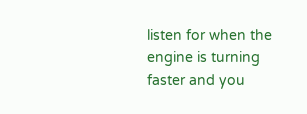listen for when the engine is turning faster and you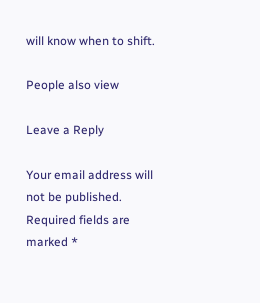will know when to shift.

People also view

Leave a Reply

Your email address will not be published. Required fields are marked *